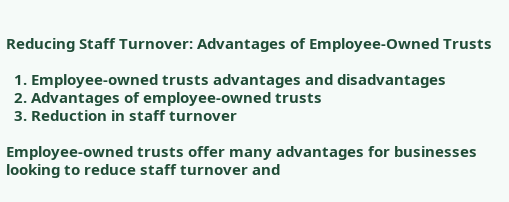Reducing Staff Turnover: Advantages of Employee-Owned Trusts

  1. Employee-owned trusts advantages and disadvantages
  2. Advantages of employee-owned trusts
  3. Reduction in staff turnover

Employee-owned trusts offer many advantages for businesses looking to reduce staff turnover and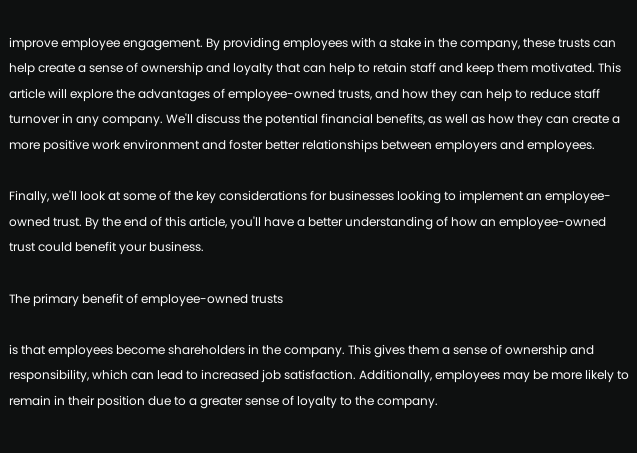improve employee engagement. By providing employees with a stake in the company, these trusts can help create a sense of ownership and loyalty that can help to retain staff and keep them motivated. This article will explore the advantages of employee-owned trusts, and how they can help to reduce staff turnover in any company. We'll discuss the potential financial benefits, as well as how they can create a more positive work environment and foster better relationships between employers and employees.

Finally, we'll look at some of the key considerations for businesses looking to implement an employee-owned trust. By the end of this article, you'll have a better understanding of how an employee-owned trust could benefit your business.

The primary benefit of employee-owned trusts

is that employees become shareholders in the company. This gives them a sense of ownership and responsibility, which can lead to increased job satisfaction. Additionally, employees may be more likely to remain in their position due to a greater sense of loyalty to the company.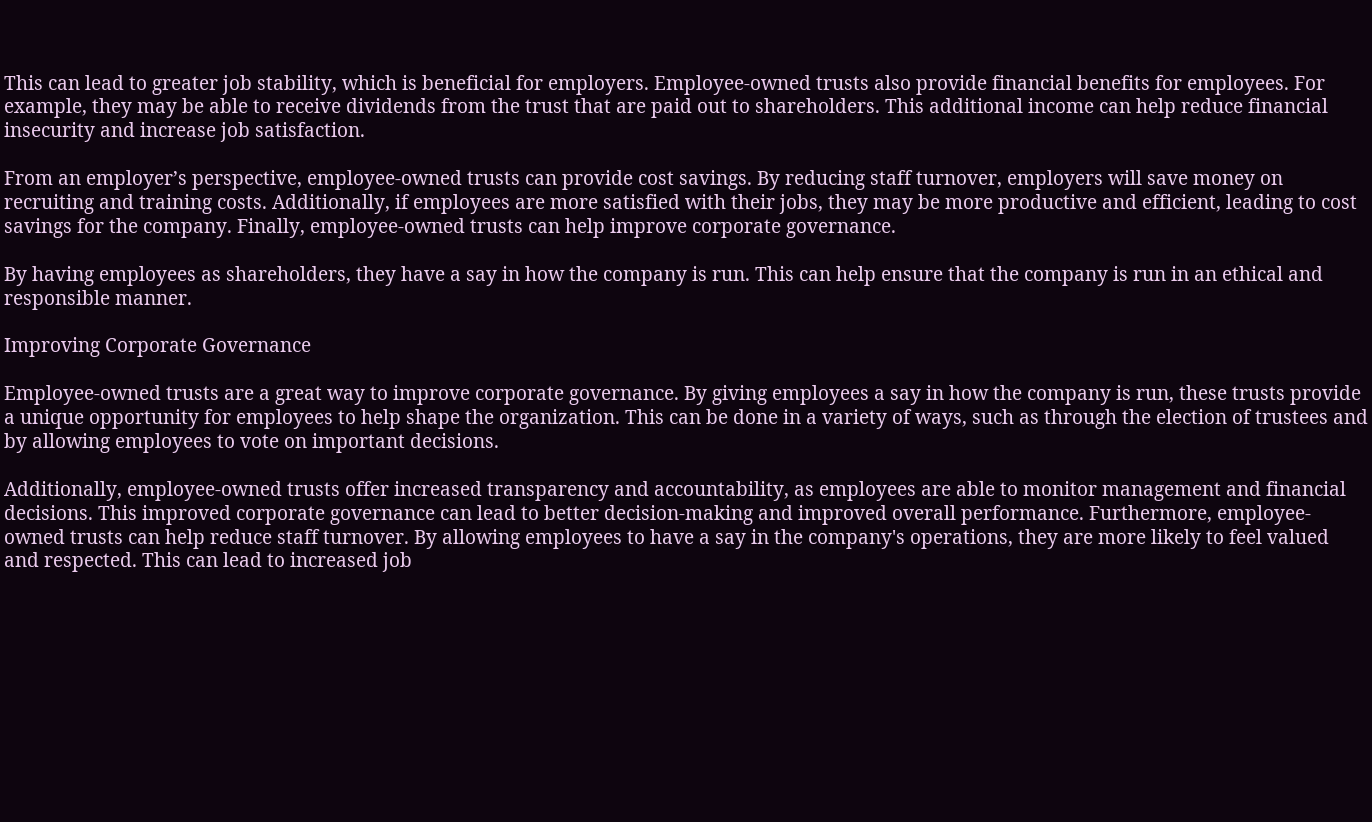This can lead to greater job stability, which is beneficial for employers. Employee-owned trusts also provide financial benefits for employees. For example, they may be able to receive dividends from the trust that are paid out to shareholders. This additional income can help reduce financial insecurity and increase job satisfaction.

From an employer’s perspective, employee-owned trusts can provide cost savings. By reducing staff turnover, employers will save money on recruiting and training costs. Additionally, if employees are more satisfied with their jobs, they may be more productive and efficient, leading to cost savings for the company. Finally, employee-owned trusts can help improve corporate governance.

By having employees as shareholders, they have a say in how the company is run. This can help ensure that the company is run in an ethical and responsible manner.

Improving Corporate Governance

Employee-owned trusts are a great way to improve corporate governance. By giving employees a say in how the company is run, these trusts provide a unique opportunity for employees to help shape the organization. This can be done in a variety of ways, such as through the election of trustees and by allowing employees to vote on important decisions.

Additionally, employee-owned trusts offer increased transparency and accountability, as employees are able to monitor management and financial decisions. This improved corporate governance can lead to better decision-making and improved overall performance. Furthermore, employee-owned trusts can help reduce staff turnover. By allowing employees to have a say in the company's operations, they are more likely to feel valued and respected. This can lead to increased job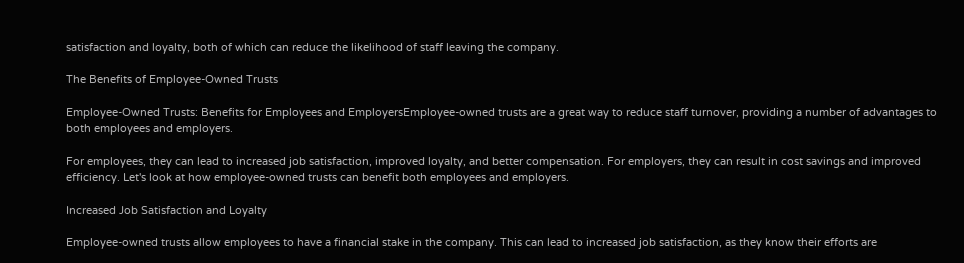satisfaction and loyalty, both of which can reduce the likelihood of staff leaving the company.

The Benefits of Employee-Owned Trusts

Employee-Owned Trusts: Benefits for Employees and EmployersEmployee-owned trusts are a great way to reduce staff turnover, providing a number of advantages to both employees and employers.

For employees, they can lead to increased job satisfaction, improved loyalty, and better compensation. For employers, they can result in cost savings and improved efficiency. Let's look at how employee-owned trusts can benefit both employees and employers.

Increased Job Satisfaction and Loyalty

Employee-owned trusts allow employees to have a financial stake in the company. This can lead to increased job satisfaction, as they know their efforts are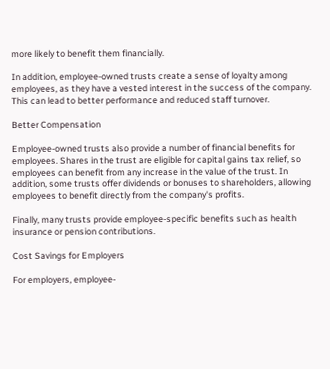more likely to benefit them financially.

In addition, employee-owned trusts create a sense of loyalty among employees, as they have a vested interest in the success of the company. This can lead to better performance and reduced staff turnover.

Better Compensation

Employee-owned trusts also provide a number of financial benefits for employees. Shares in the trust are eligible for capital gains tax relief, so employees can benefit from any increase in the value of the trust. In addition, some trusts offer dividends or bonuses to shareholders, allowing employees to benefit directly from the company's profits.

Finally, many trusts provide employee-specific benefits such as health insurance or pension contributions.

Cost Savings for Employers

For employers, employee-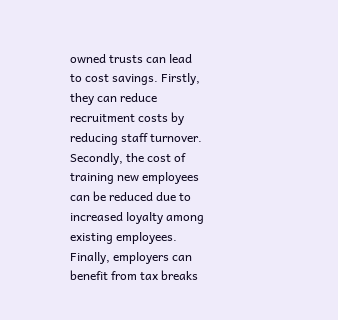owned trusts can lead to cost savings. Firstly, they can reduce recruitment costs by reducing staff turnover. Secondly, the cost of training new employees can be reduced due to increased loyalty among existing employees. Finally, employers can benefit from tax breaks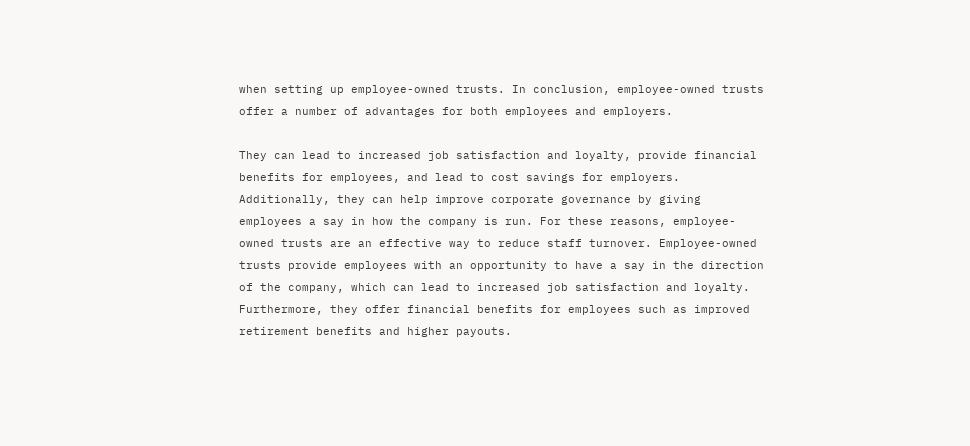when setting up employee-owned trusts. In conclusion, employee-owned trusts offer a number of advantages for both employees and employers.

They can lead to increased job satisfaction and loyalty, provide financial benefits for employees, and lead to cost savings for employers. Additionally, they can help improve corporate governance by giving employees a say in how the company is run. For these reasons, employee-owned trusts are an effective way to reduce staff turnover. Employee-owned trusts provide employees with an opportunity to have a say in the direction of the company, which can lead to increased job satisfaction and loyalty. Furthermore, they offer financial benefits for employees such as improved retirement benefits and higher payouts.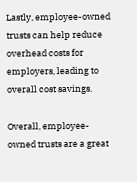Lastly, employee-owned trusts can help reduce overhead costs for employers, leading to overall cost savings.

Overall, employee-owned trusts are a great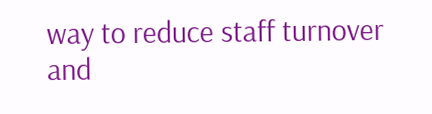way to reduce staff turnover and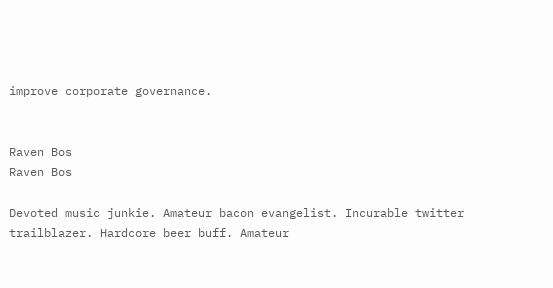improve corporate governance.


Raven Bos
Raven Bos

Devoted music junkie. Amateur bacon evangelist. Incurable twitter trailblazer. Hardcore beer buff. Amateur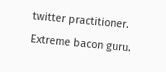twitter practitioner. Extreme bacon guru.